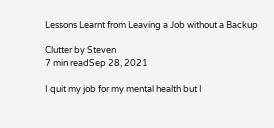Lessons Learnt from Leaving a Job without a Backup

Clutter by Steven
7 min readSep 28, 2021

I quit my job for my mental health but I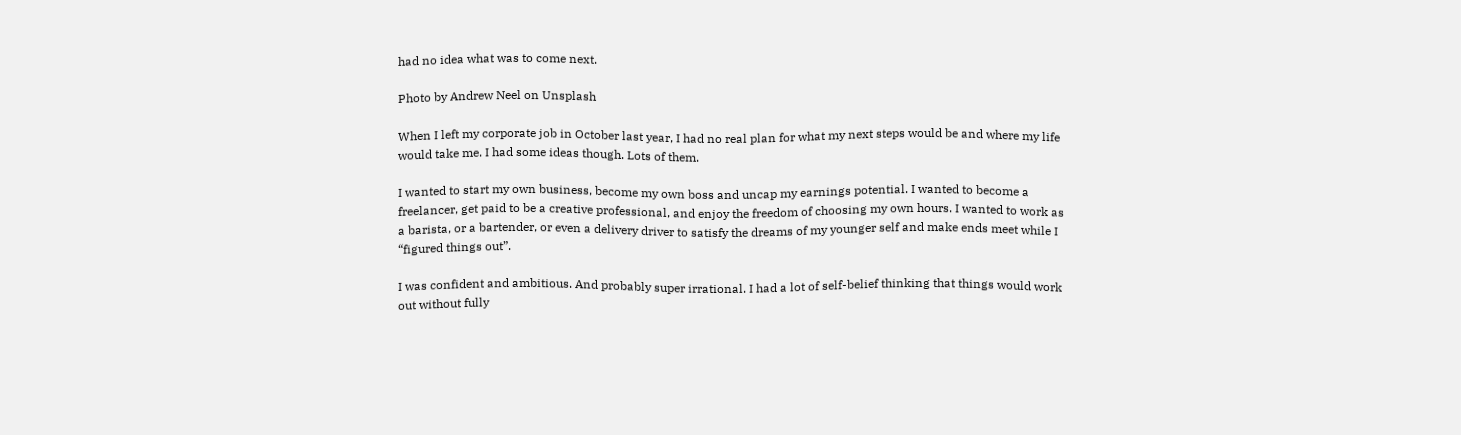had no idea what was to come next.

Photo by Andrew Neel on Unsplash

When I left my corporate job in October last year, I had no real plan for what my next steps would be and where my life would take me. I had some ideas though. Lots of them.

I wanted to start my own business, become my own boss and uncap my earnings potential. I wanted to become a freelancer, get paid to be a creative professional, and enjoy the freedom of choosing my own hours. I wanted to work as a barista, or a bartender, or even a delivery driver to satisfy the dreams of my younger self and make ends meet while I “figured things out”.

I was confident and ambitious. And probably super irrational. I had a lot of self-belief thinking that things would work out without fully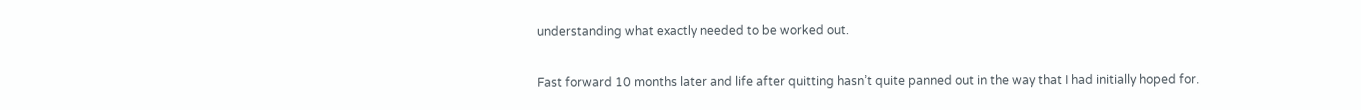understanding what exactly needed to be worked out.

Fast forward 10 months later and life after quitting hasn’t quite panned out in the way that I had initially hoped for.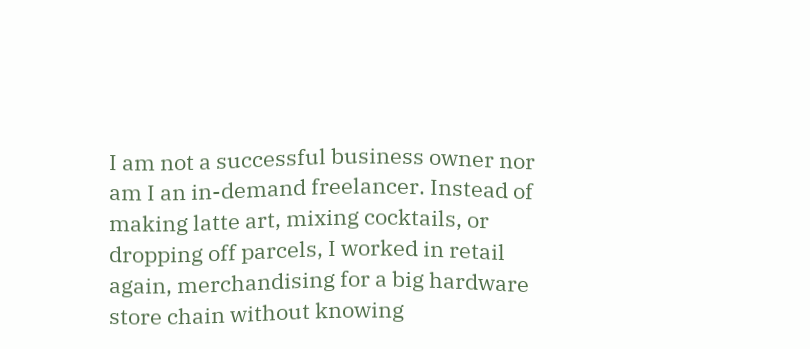I am not a successful business owner nor am I an in-demand freelancer. Instead of making latte art, mixing cocktails, or dropping off parcels, I worked in retail again, merchandising for a big hardware store chain without knowing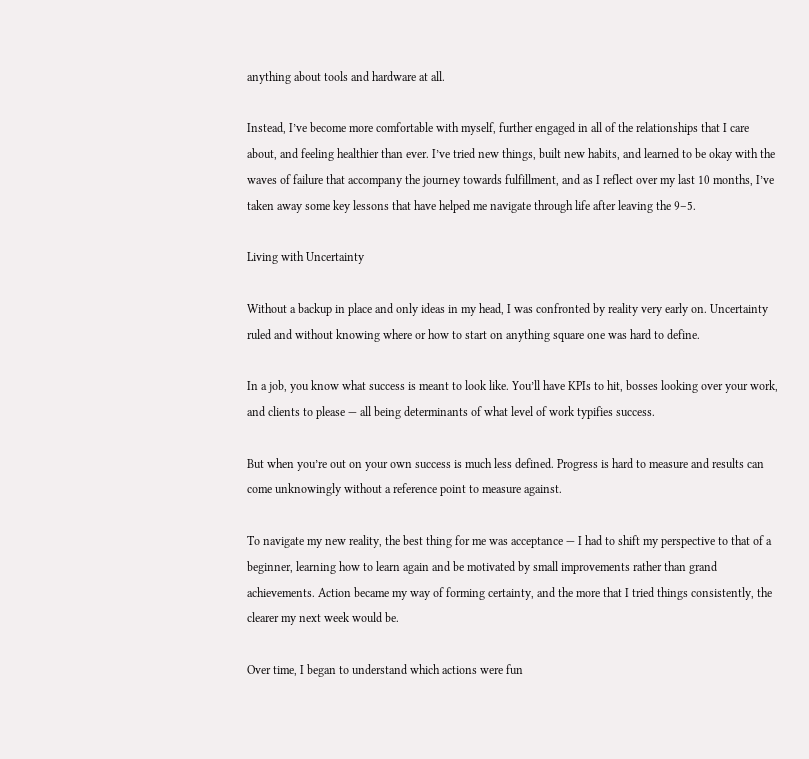anything about tools and hardware at all.

Instead, I’ve become more comfortable with myself, further engaged in all of the relationships that I care about, and feeling healthier than ever. I’ve tried new things, built new habits, and learned to be okay with the waves of failure that accompany the journey towards fulfillment, and as I reflect over my last 10 months, I’ve taken away some key lessons that have helped me navigate through life after leaving the 9–5.

Living with Uncertainty

Without a backup in place and only ideas in my head, I was confronted by reality very early on. Uncertainty ruled and without knowing where or how to start on anything square one was hard to define.

In a job, you know what success is meant to look like. You’ll have KPIs to hit, bosses looking over your work, and clients to please — all being determinants of what level of work typifies success.

But when you’re out on your own success is much less defined. Progress is hard to measure and results can come unknowingly without a reference point to measure against.

To navigate my new reality, the best thing for me was acceptance — I had to shift my perspective to that of a beginner, learning how to learn again and be motivated by small improvements rather than grand achievements. Action became my way of forming certainty, and the more that I tried things consistently, the clearer my next week would be.

Over time, I began to understand which actions were fun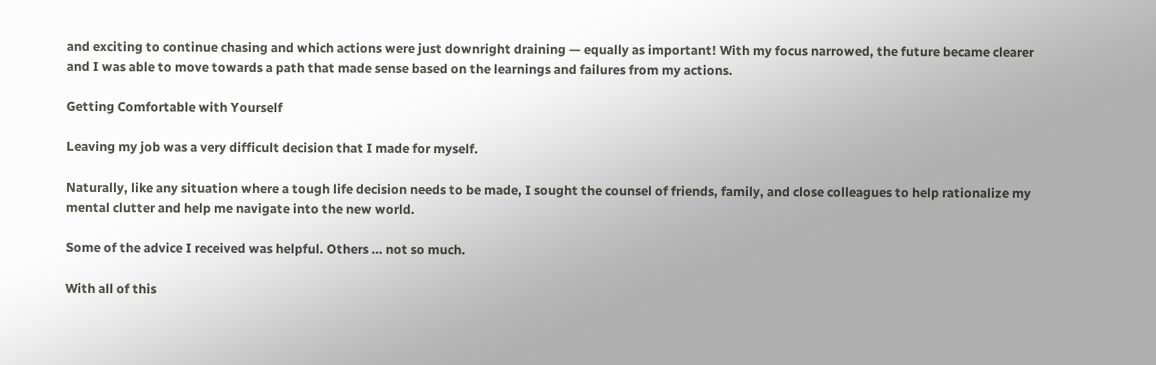and exciting to continue chasing and which actions were just downright draining — equally as important! With my focus narrowed, the future became clearer and I was able to move towards a path that made sense based on the learnings and failures from my actions.

Getting Comfortable with Yourself

Leaving my job was a very difficult decision that I made for myself.

Naturally, like any situation where a tough life decision needs to be made, I sought the counsel of friends, family, and close colleagues to help rationalize my mental clutter and help me navigate into the new world.

Some of the advice I received was helpful. Others … not so much.

With all of this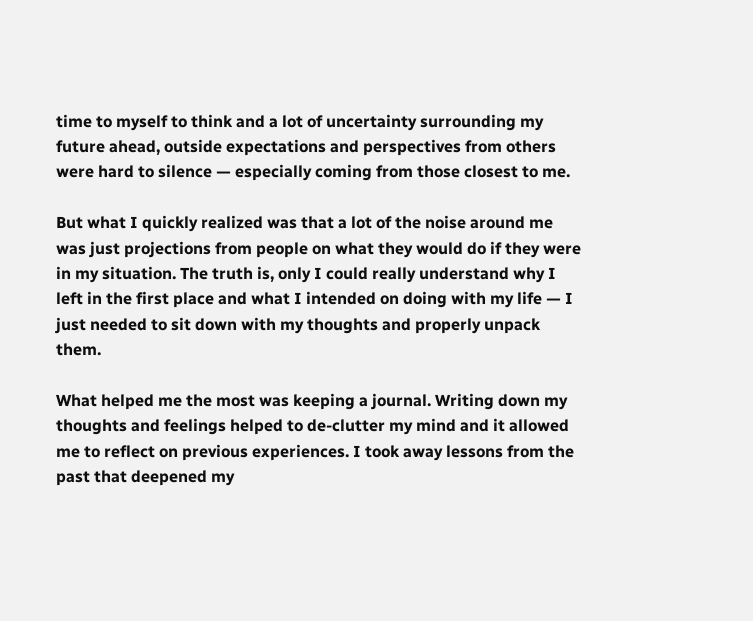time to myself to think and a lot of uncertainty surrounding my future ahead, outside expectations and perspectives from others were hard to silence — especially coming from those closest to me.

But what I quickly realized was that a lot of the noise around me was just projections from people on what they would do if they were in my situation. The truth is, only I could really understand why I left in the first place and what I intended on doing with my life — I just needed to sit down with my thoughts and properly unpack them.

What helped me the most was keeping a journal. Writing down my thoughts and feelings helped to de-clutter my mind and it allowed me to reflect on previous experiences. I took away lessons from the past that deepened my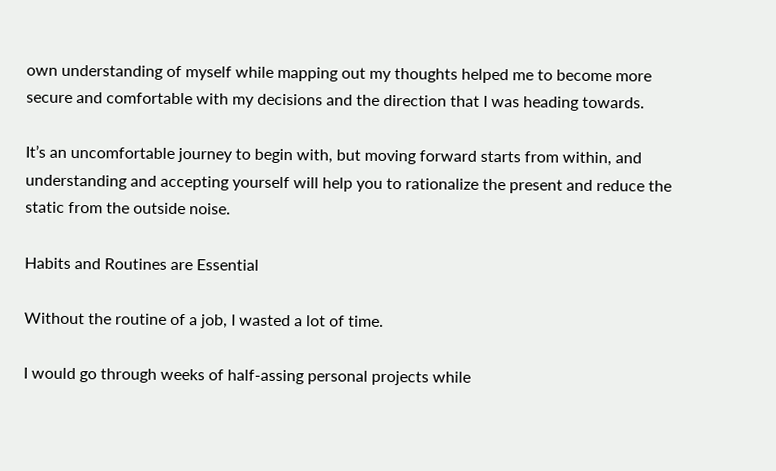own understanding of myself while mapping out my thoughts helped me to become more secure and comfortable with my decisions and the direction that I was heading towards.

It’s an uncomfortable journey to begin with, but moving forward starts from within, and understanding and accepting yourself will help you to rationalize the present and reduce the static from the outside noise.

Habits and Routines are Essential

Without the routine of a job, I wasted a lot of time.

I would go through weeks of half-assing personal projects while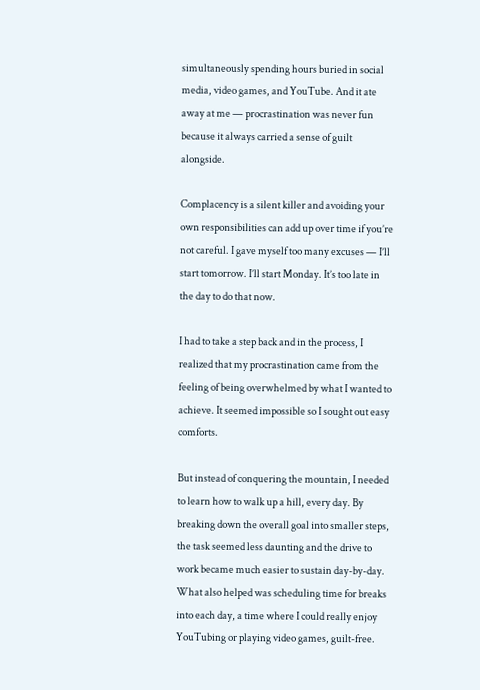simultaneously spending hours buried in social media, video games, and YouTube. And it ate away at me — procrastination was never fun because it always carried a sense of guilt alongside.

Complacency is a silent killer and avoiding your own responsibilities can add up over time if you’re not careful. I gave myself too many excuses — I’ll start tomorrow. I’ll start Monday. It’s too late in the day to do that now.

I had to take a step back and in the process, I realized that my procrastination came from the feeling of being overwhelmed by what I wanted to achieve. It seemed impossible so I sought out easy comforts.

But instead of conquering the mountain, I needed to learn how to walk up a hill, every day. By breaking down the overall goal into smaller steps, the task seemed less daunting and the drive to work became much easier to sustain day-by-day. What also helped was scheduling time for breaks into each day, a time where I could really enjoy YouTubing or playing video games, guilt-free.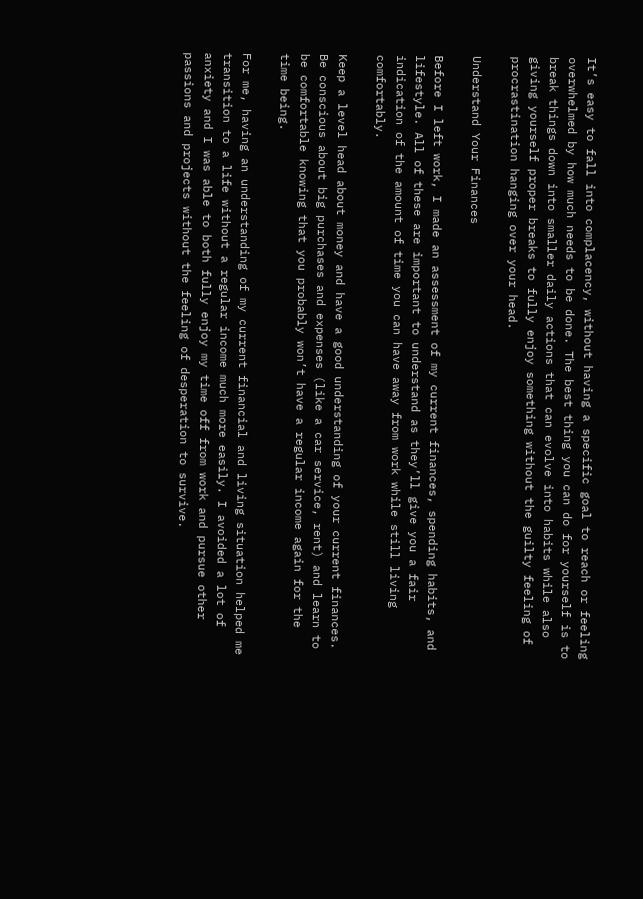It’s easy to fall into complacency, without having a specific goal to reach or feeling overwhelmed by how much needs to be done. The best thing you can do for yourself is to break things down into smaller daily actions that can evolve into habits while also giving yourself proper breaks to fully enjoy something without the guilty feeling of procrastination hanging over your head.

Understand Your Finances

Before I left work, I made an assessment of my current finances, spending habits, and lifestyle. All of these are important to understand as they’ll give you a fair indication of the amount of time you can have away from work while still living comfortably.

Keep a level head about money and have a good understanding of your current finances. Be conscious about big purchases and expenses (like a car service, rent) and learn to be comfortable knowing that you probably won’t have a regular income again for the time being.

For me, having an understanding of my current financial and living situation helped me transition to a life without a regular income much more easily. I avoided a lot of anxiety and I was able to both fully enjoy my time off from work and pursue other passions and projects without the feeling of desperation to survive.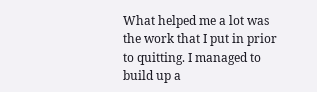What helped me a lot was the work that I put in prior to quitting. I managed to build up a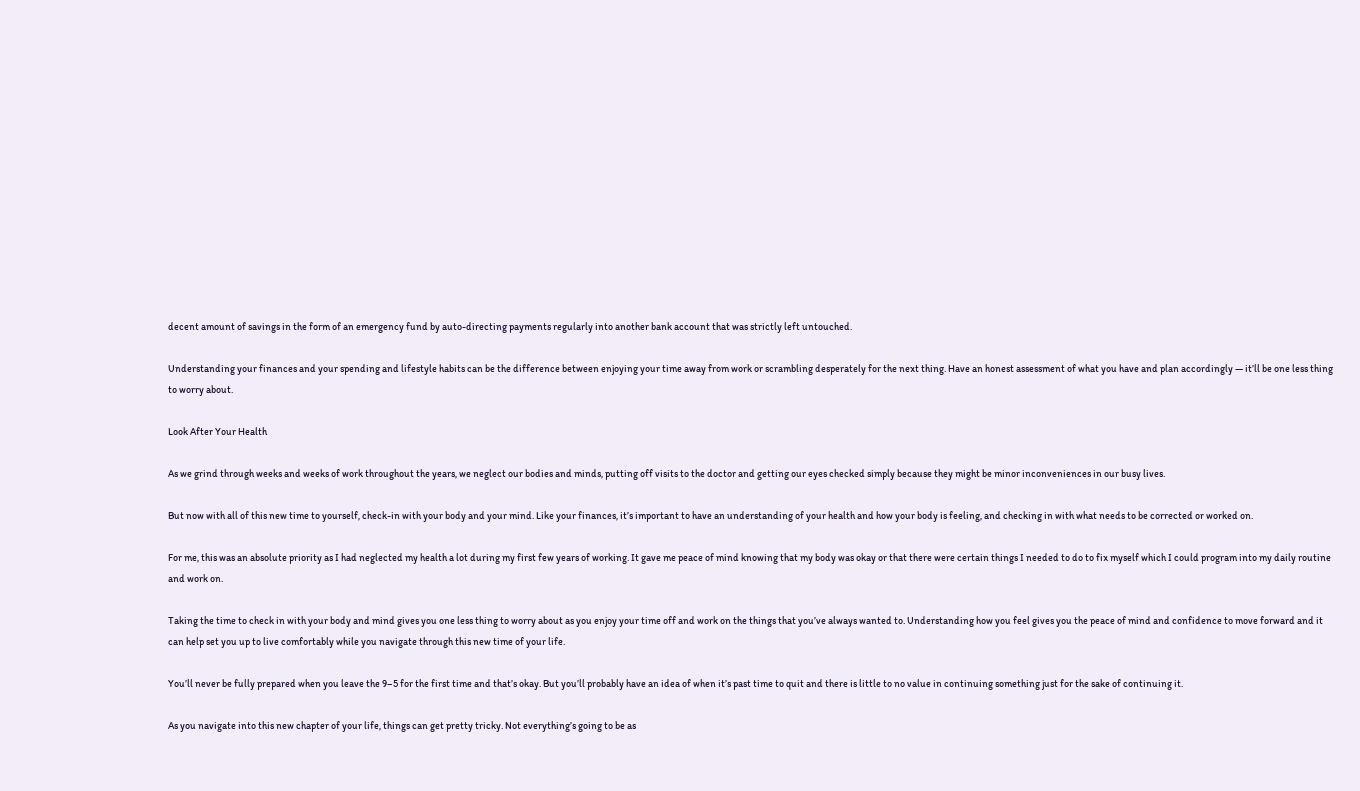decent amount of savings in the form of an emergency fund by auto-directing payments regularly into another bank account that was strictly left untouched.

Understanding your finances and your spending and lifestyle habits can be the difference between enjoying your time away from work or scrambling desperately for the next thing. Have an honest assessment of what you have and plan accordingly — it’ll be one less thing to worry about.

Look After Your Health

As we grind through weeks and weeks of work throughout the years, we neglect our bodies and minds, putting off visits to the doctor and getting our eyes checked simply because they might be minor inconveniences in our busy lives.

But now with all of this new time to yourself, check-in with your body and your mind. Like your finances, it’s important to have an understanding of your health and how your body is feeling, and checking in with what needs to be corrected or worked on.

For me, this was an absolute priority as I had neglected my health a lot during my first few years of working. It gave me peace of mind knowing that my body was okay or that there were certain things I needed to do to fix myself which I could program into my daily routine and work on.

Taking the time to check in with your body and mind gives you one less thing to worry about as you enjoy your time off and work on the things that you’ve always wanted to. Understanding how you feel gives you the peace of mind and confidence to move forward and it can help set you up to live comfortably while you navigate through this new time of your life.

You’ll never be fully prepared when you leave the 9–5 for the first time and that’s okay. But you’ll probably have an idea of when it’s past time to quit and there is little to no value in continuing something just for the sake of continuing it.

As you navigate into this new chapter of your life, things can get pretty tricky. Not everything’s going to be as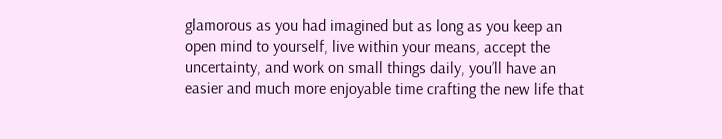glamorous as you had imagined but as long as you keep an open mind to yourself, live within your means, accept the uncertainty, and work on small things daily, you’ll have an easier and much more enjoyable time crafting the new life that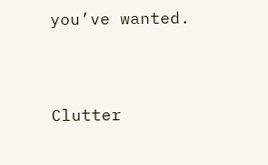you’ve wanted.



Clutter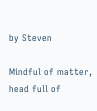by Steven

Mindful of matter, head full of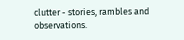clutter - stories, rambles and observations.